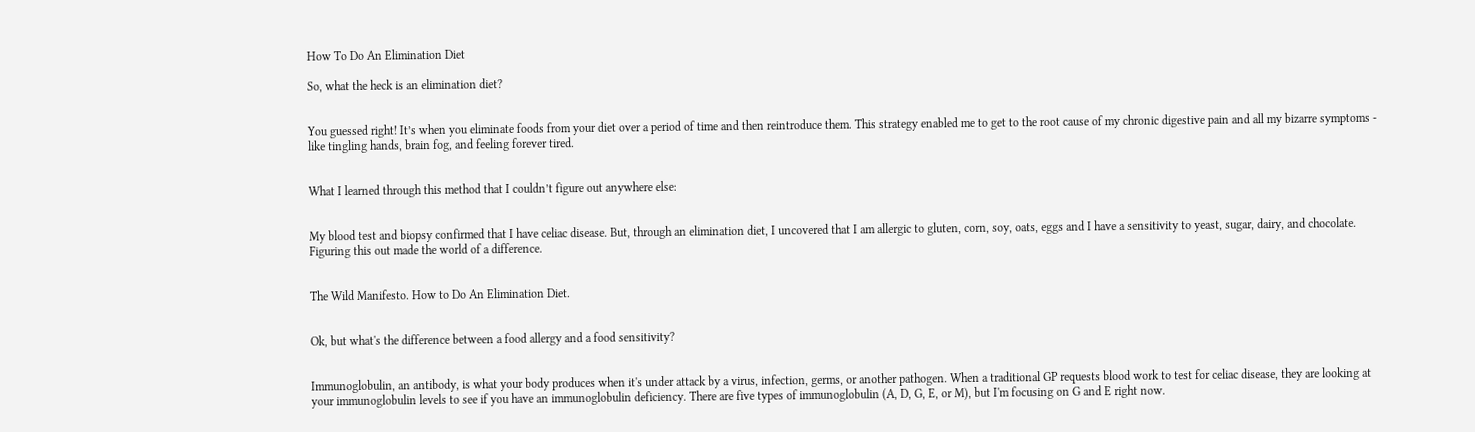How To Do An Elimination Diet

So, what the heck is an elimination diet?


You guessed right! It’s when you eliminate foods from your diet over a period of time and then reintroduce them. This strategy enabled me to get to the root cause of my chronic digestive pain and all my bizarre symptoms - like tingling hands, brain fog, and feeling forever tired.


What I learned through this method that I couldn’t figure out anywhere else:


My blood test and biopsy confirmed that I have celiac disease. But, through an elimination diet, I uncovered that I am allergic to gluten, corn, soy, oats, eggs and I have a sensitivity to yeast, sugar, dairy, and chocolate. Figuring this out made the world of a difference.


The Wild Manifesto. How to Do An Elimination Diet.


Ok, but what's the difference between a food allergy and a food sensitivity?


Immunoglobulin, an antibody, is what your body produces when it's under attack by a virus, infection, germs, or another pathogen. When a traditional GP requests blood work to test for celiac disease, they are looking at your immunoglobulin levels to see if you have an immunoglobulin deficiency. There are five types of immunoglobulin (A, D, G, E, or M), but I'm focusing on G and E right now.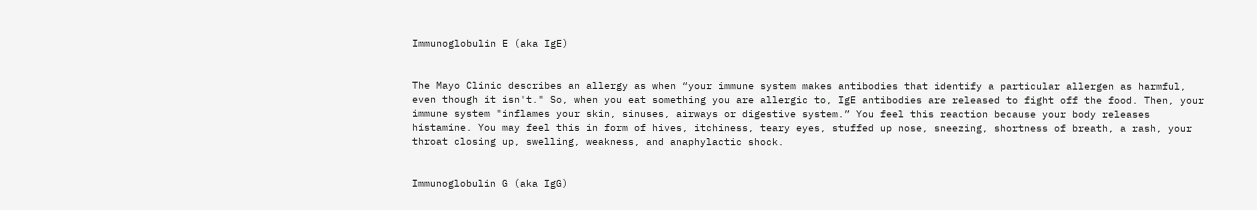Immunoglobulin E (aka IgE)


The Mayo Clinic describes an allergy as when “your immune system makes antibodies that identify a particular allergen as harmful, even though it isn't." So, when you eat something you are allergic to, IgE antibodies are released to fight off the food. Then, your immune system "inflames your skin, sinuses, airways or digestive system.” You feel this reaction because your body releases histamine. You may feel this in form of hives, itchiness, teary eyes, stuffed up nose, sneezing, shortness of breath, a rash, your throat closing up, swelling, weakness, and anaphylactic shock.


Immunoglobulin G (aka IgG)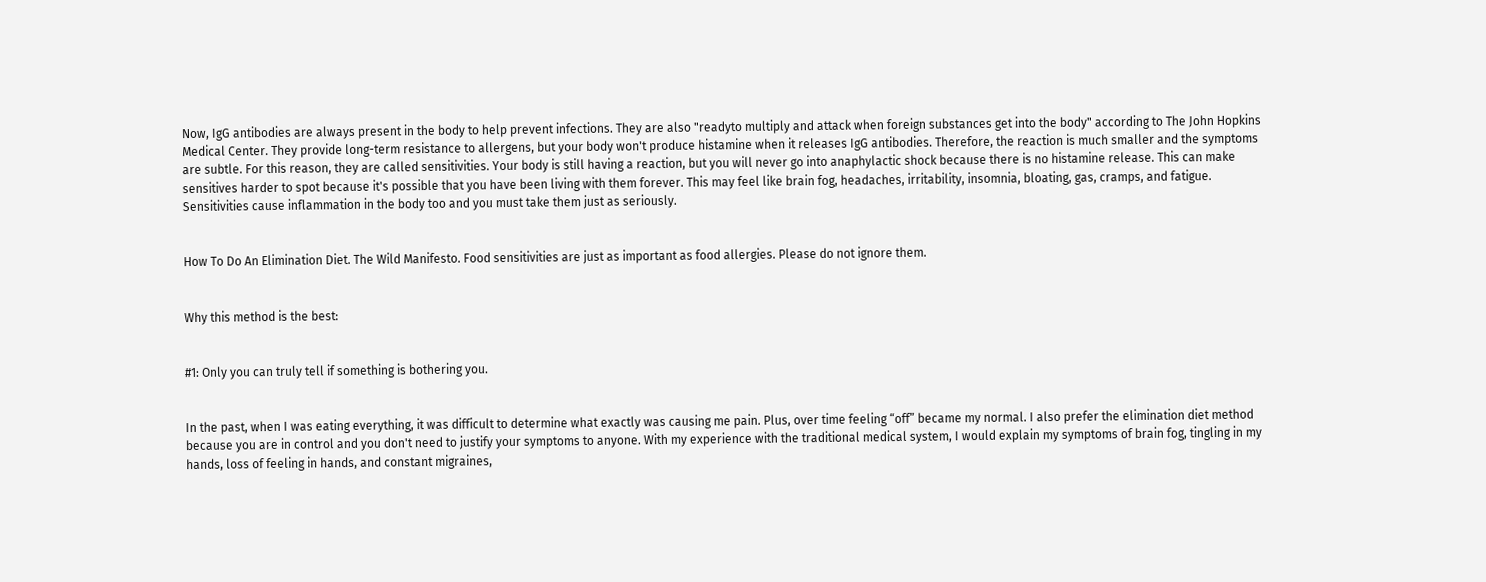Now, IgG antibodies are always present in the body to help prevent infections. They are also "readyto multiply and attack when foreign substances get into the body" according to The John Hopkins Medical Center. They provide long-term resistance to allergens, but your body won't produce histamine when it releases IgG antibodies. Therefore, the reaction is much smaller and the symptoms are subtle. For this reason, they are called sensitivities. Your body is still having a reaction, but you will never go into anaphylactic shock because there is no histamine release. This can make sensitives harder to spot because it's possible that you have been living with them forever. This may feel like brain fog, headaches, irritability, insomnia, bloating, gas, cramps, and fatigue. Sensitivities cause inflammation in the body too and you must take them just as seriously.


How To Do An Elimination Diet. The Wild Manifesto. Food sensitivities are just as important as food allergies. Please do not ignore them.


Why this method is the best:


#1: Only you can truly tell if something is bothering you.


In the past, when I was eating everything, it was difficult to determine what exactly was causing me pain. Plus, over time feeling “off” became my normal. I also prefer the elimination diet method because you are in control and you don't need to justify your symptoms to anyone. With my experience with the traditional medical system, I would explain my symptoms of brain fog, tingling in my hands, loss of feeling in hands, and constant migraines,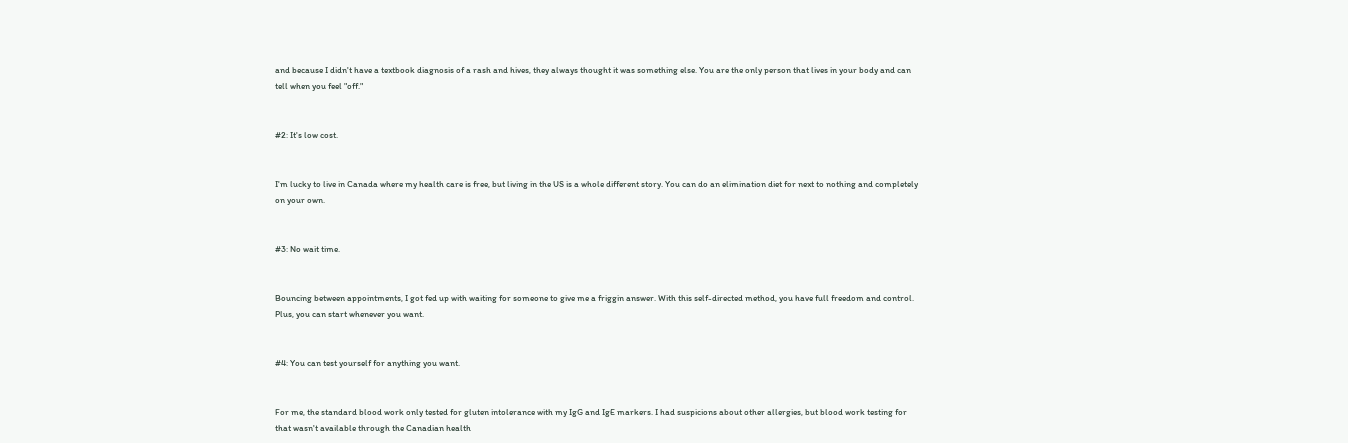and because I didn't have a textbook diagnosis of a rash and hives, they always thought it was something else. You are the only person that lives in your body and can tell when you feel "off."


#2: It's low cost.


I'm lucky to live in Canada where my health care is free, but living in the US is a whole different story. You can do an elimination diet for next to nothing and completely on your own.


#3: No wait time.


Bouncing between appointments, I got fed up with waiting for someone to give me a friggin answer. With this self-directed method, you have full freedom and control. Plus, you can start whenever you want.


#4: You can test yourself for anything you want.


For me, the standard blood work only tested for gluten intolerance with my IgG and IgE markers. I had suspicions about other allergies, but blood work testing for that wasn't available through the Canadian health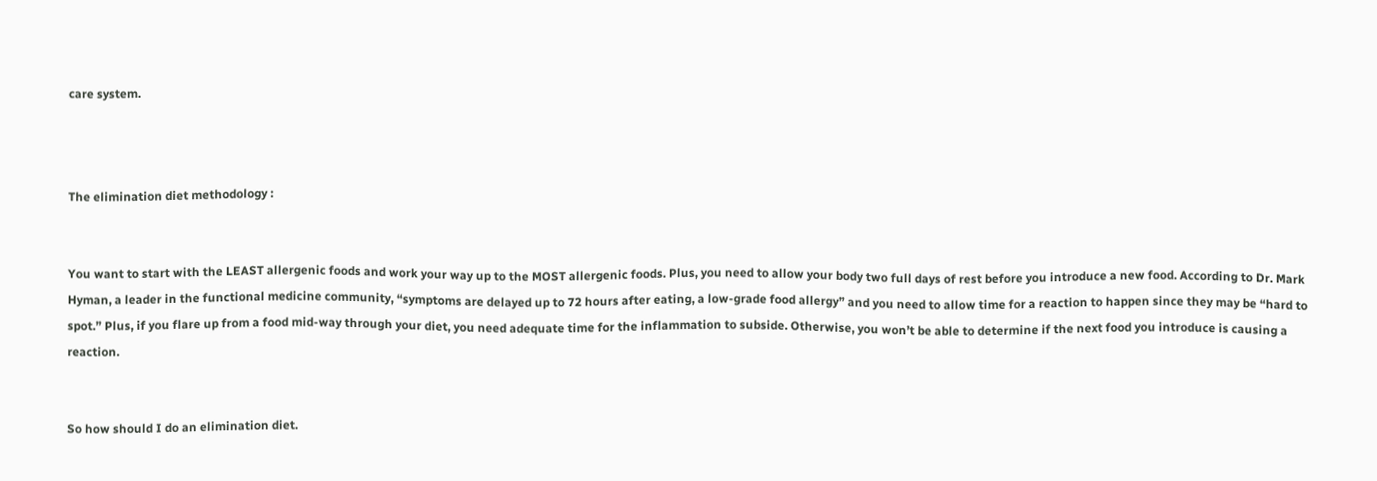care system.



The elimination diet methodology :


You want to start with the LEAST allergenic foods and work your way up to the MOST allergenic foods. Plus, you need to allow your body two full days of rest before you introduce a new food. According to Dr. Mark Hyman, a leader in the functional medicine community, “symptoms are delayed up to 72 hours after eating, a low-grade food allergy” and you need to allow time for a reaction to happen since they may be “hard to spot.” Plus, if you flare up from a food mid-way through your diet, you need adequate time for the inflammation to subside. Otherwise, you won’t be able to determine if the next food you introduce is causing a reaction.


So how should I do an elimination diet.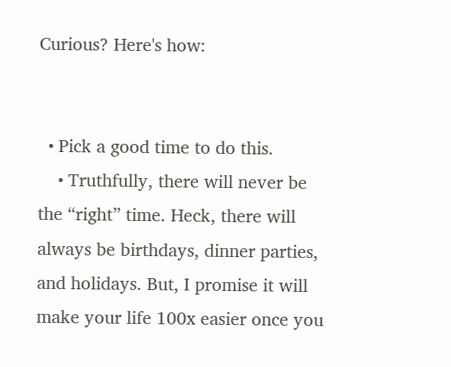Curious? Here's how:


  • Pick a good time to do this.
    • Truthfully, there will never be the “right” time. Heck, there will always be birthdays, dinner parties, and holidays. But, I promise it will make your life 100x easier once you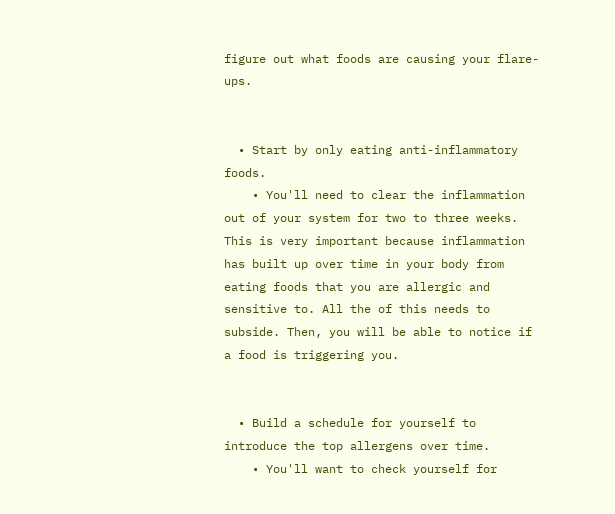figure out what foods are causing your flare-ups.


  • Start by only eating anti-inflammatory foods.
    • You'll need to clear the inflammation out of your system for two to three weeks. This is very important because inflammation has built up over time in your body from eating foods that you are allergic and sensitive to. All the of this needs to subside. Then, you will be able to notice if a food is triggering you.


  • Build a schedule for yourself to introduce the top allergens over time.
    • You'll want to check yourself for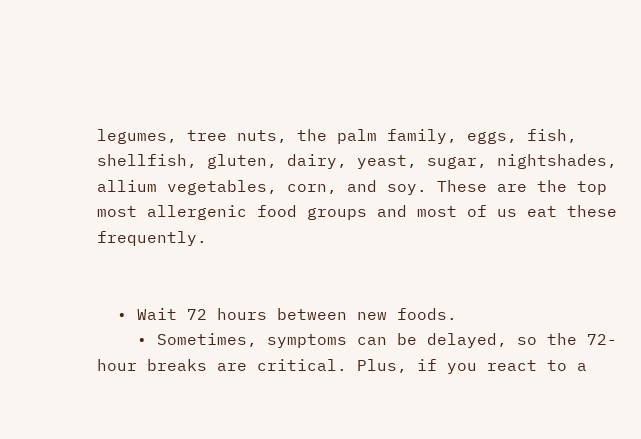legumes, tree nuts, the palm family, eggs, fish, shellfish, gluten, dairy, yeast, sugar, nightshades, allium vegetables, corn, and soy. These are the top most allergenic food groups and most of us eat these frequently.


  • Wait 72 hours between new foods.
    • Sometimes, symptoms can be delayed, so the 72-hour breaks are critical. Plus, if you react to a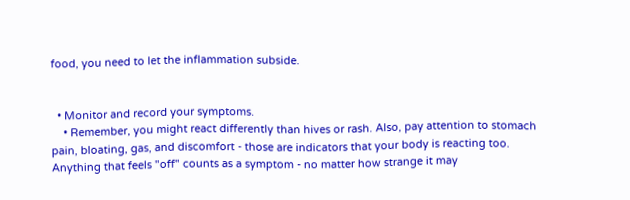food, you need to let the inflammation subside.


  • Monitor and record your symptoms.
    • Remember, you might react differently than hives or rash. Also, pay attention to stomach pain, bloating, gas, and discomfort - those are indicators that your body is reacting too. Anything that feels "off" counts as a symptom - no matter how strange it may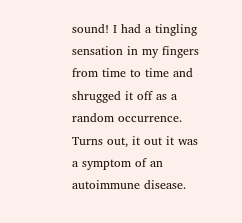sound! I had a tingling sensation in my fingers from time to time and shrugged it off as a random occurrence. Turns out, it out it was a symptom of an autoimmune disease.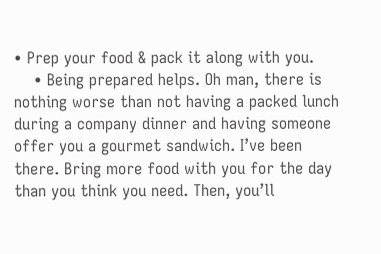• Prep your food & pack it along with you.
    • Being prepared helps. Oh man, there is nothing worse than not having a packed lunch during a company dinner and having someone offer you a gourmet sandwich. I’ve been there. Bring more food with you for the day than you think you need. Then, you’ll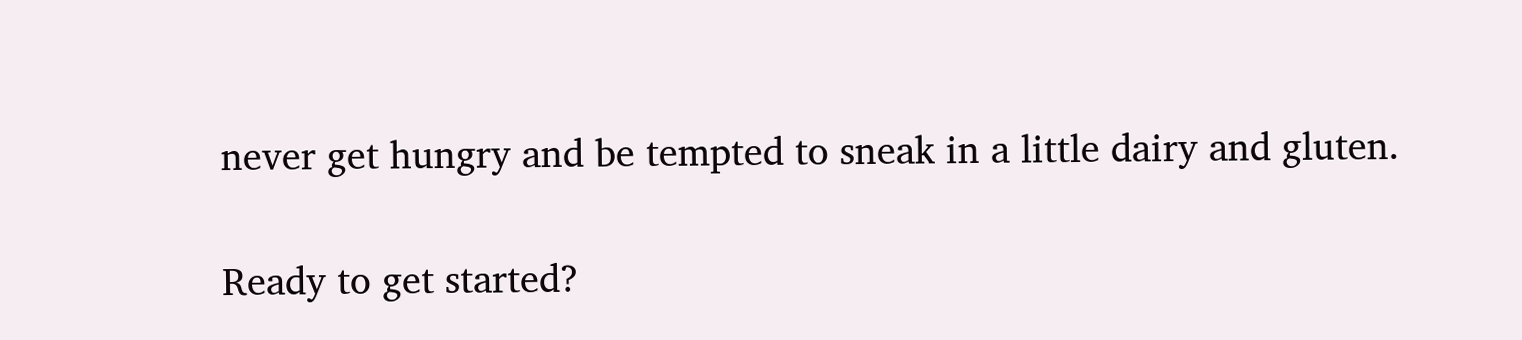never get hungry and be tempted to sneak in a little dairy and gluten.


Ready to get started?